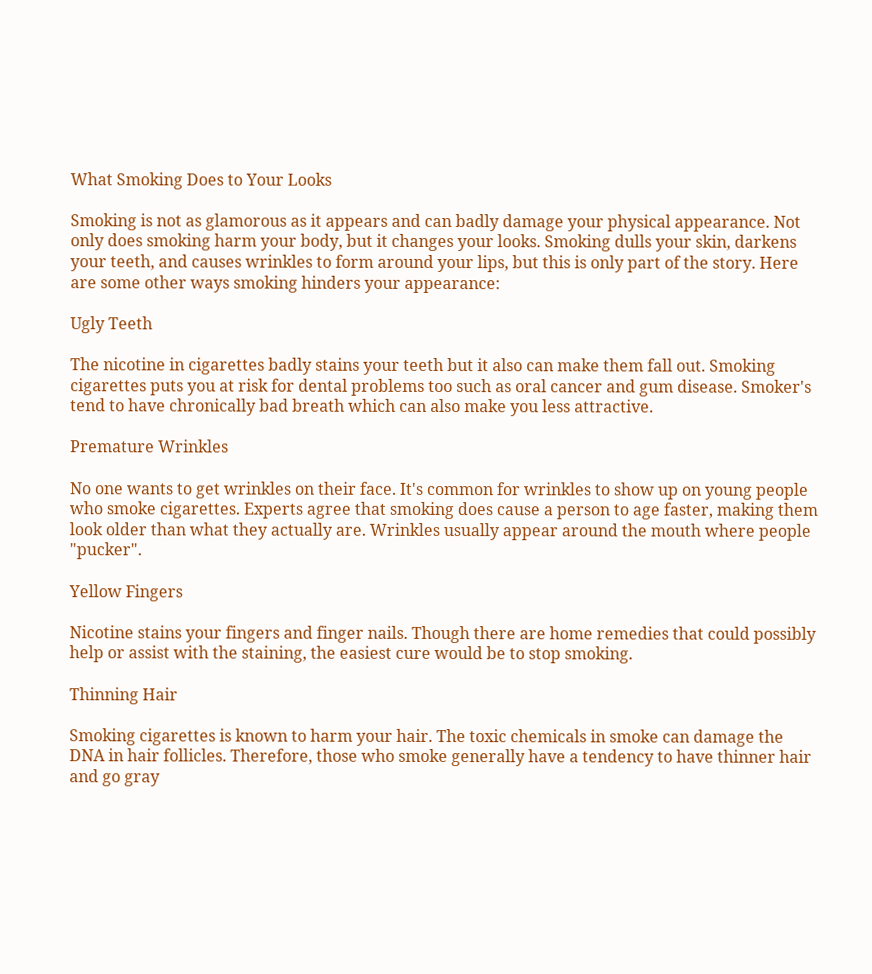What Smoking Does to Your Looks

Smoking is not as glamorous as it appears and can badly damage your physical appearance. Not only does smoking harm your body, but it changes your looks. Smoking dulls your skin, darkens your teeth, and causes wrinkles to form around your lips, but this is only part of the story. Here are some other ways smoking hinders your appearance:

Ugly Teeth

The nicotine in cigarettes badly stains your teeth but it also can make them fall out. Smoking cigarettes puts you at risk for dental problems too such as oral cancer and gum disease. Smoker's tend to have chronically bad breath which can also make you less attractive.

Premature Wrinkles

No one wants to get wrinkles on their face. It's common for wrinkles to show up on young people who smoke cigarettes. Experts agree that smoking does cause a person to age faster, making them look older than what they actually are. Wrinkles usually appear around the mouth where people "pucker".

Yellow Fingers

Nicotine stains your fingers and finger nails. Though there are home remedies that could possibly help or assist with the staining, the easiest cure would be to stop smoking.

Thinning Hair

Smoking cigarettes is known to harm your hair. The toxic chemicals in smoke can damage the DNA in hair follicles. Therefore, those who smoke generally have a tendency to have thinner hair and go gray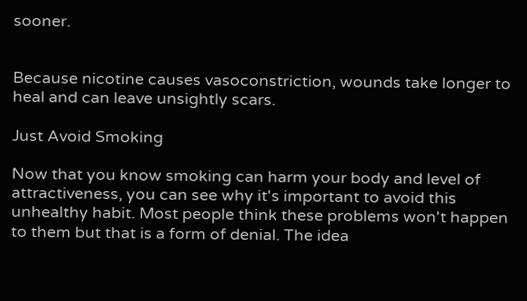sooner.


Because nicotine causes vasoconstriction, wounds take longer to heal and can leave unsightly scars.

Just Avoid Smoking

Now that you know smoking can harm your body and level of attractiveness, you can see why it's important to avoid this unhealthy habit. Most people think these problems won't happen to them but that is a form of denial. The idea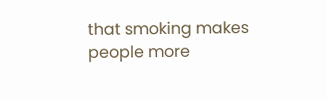that smoking makes people more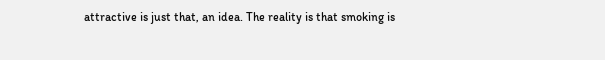attractive is just that, an idea. The reality is that smoking is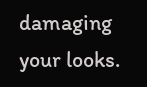damaging your looks.